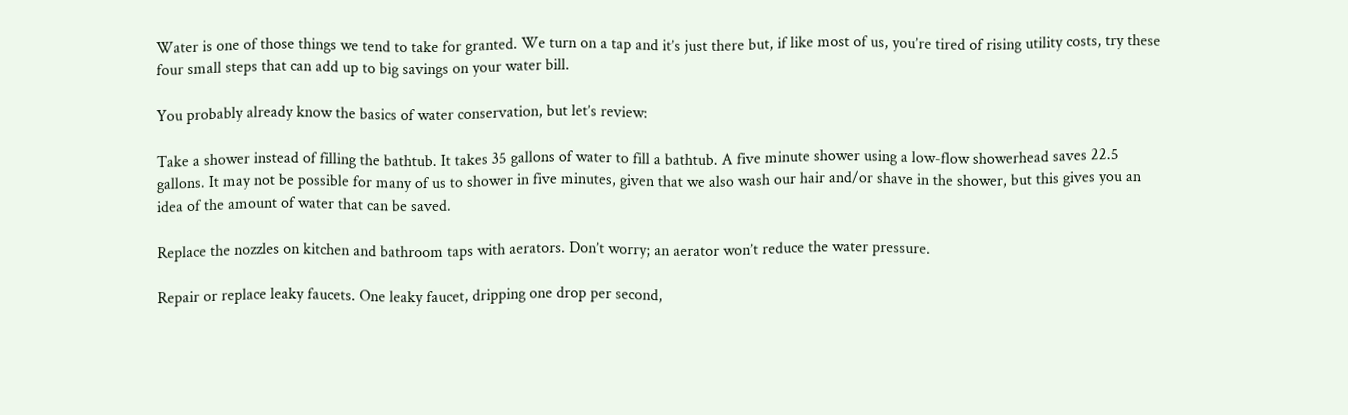Water is one of those things we tend to take for granted. We turn on a tap and it’s just there but, if like most of us, you’re tired of rising utility costs, try these four small steps that can add up to big savings on your water bill.

You probably already know the basics of water conservation, but let’s review:

Take a shower instead of filling the bathtub. It takes 35 gallons of water to fill a bathtub. A five minute shower using a low-flow showerhead saves 22.5 gallons. It may not be possible for many of us to shower in five minutes, given that we also wash our hair and/or shave in the shower, but this gives you an idea of the amount of water that can be saved.

Replace the nozzles on kitchen and bathroom taps with aerators. Don’t worry; an aerator won’t reduce the water pressure.

Repair or replace leaky faucets. One leaky faucet, dripping one drop per second,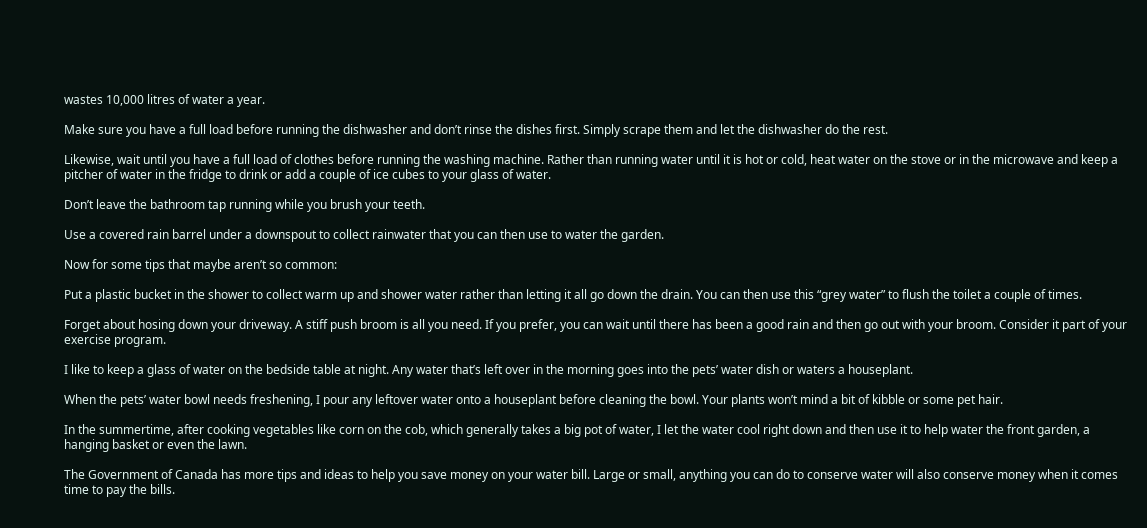wastes 10,000 litres of water a year.

Make sure you have a full load before running the dishwasher and don’t rinse the dishes first. Simply scrape them and let the dishwasher do the rest.

Likewise, wait until you have a full load of clothes before running the washing machine. Rather than running water until it is hot or cold, heat water on the stove or in the microwave and keep a pitcher of water in the fridge to drink or add a couple of ice cubes to your glass of water.

Don’t leave the bathroom tap running while you brush your teeth.

Use a covered rain barrel under a downspout to collect rainwater that you can then use to water the garden.

Now for some tips that maybe aren’t so common:

Put a plastic bucket in the shower to collect warm up and shower water rather than letting it all go down the drain. You can then use this “grey water” to flush the toilet a couple of times.

Forget about hosing down your driveway. A stiff push broom is all you need. If you prefer, you can wait until there has been a good rain and then go out with your broom. Consider it part of your exercise program.

I like to keep a glass of water on the bedside table at night. Any water that’s left over in the morning goes into the pets’ water dish or waters a houseplant.

When the pets’ water bowl needs freshening, I pour any leftover water onto a houseplant before cleaning the bowl. Your plants won’t mind a bit of kibble or some pet hair.

In the summertime, after cooking vegetables like corn on the cob, which generally takes a big pot of water, I let the water cool right down and then use it to help water the front garden, a hanging basket or even the lawn.

The Government of Canada has more tips and ideas to help you save money on your water bill. Large or small, anything you can do to conserve water will also conserve money when it comes time to pay the bills.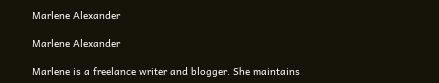Marlene Alexander

Marlene Alexander

Marlene is a freelance writer and blogger. She maintains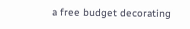a free budget decorating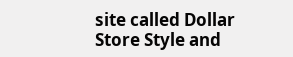site called Dollar Store Style and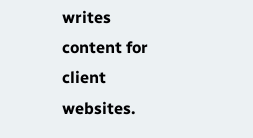writes content for client websites.